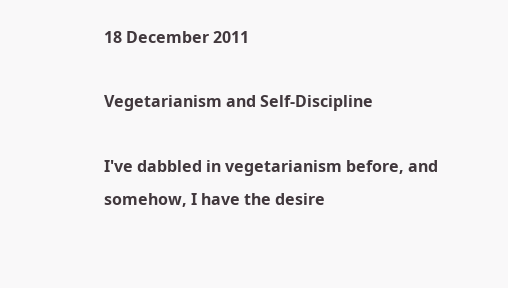18 December 2011

Vegetarianism and Self-Discipline

I've dabbled in vegetarianism before, and somehow, I have the desire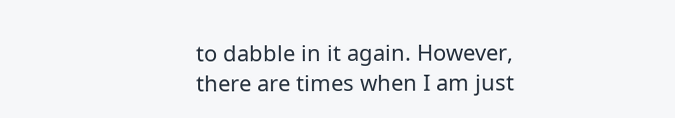to dabble in it again. However, there are times when I am just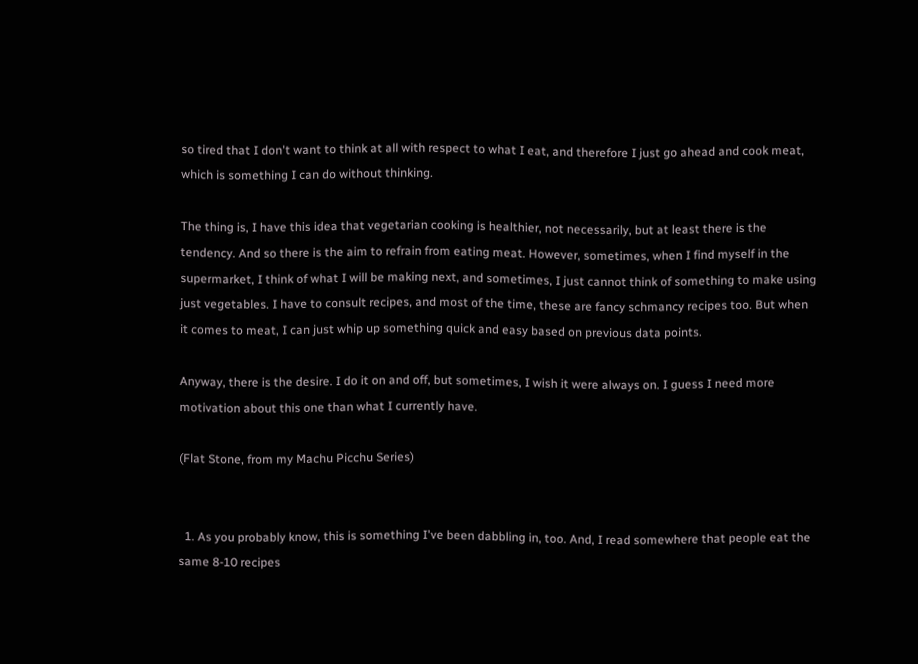so tired that I don't want to think at all with respect to what I eat, and therefore I just go ahead and cook meat, which is something I can do without thinking.

The thing is, I have this idea that vegetarian cooking is healthier, not necessarily, but at least there is the tendency. And so there is the aim to refrain from eating meat. However, sometimes, when I find myself in the supermarket, I think of what I will be making next, and sometimes, I just cannot think of something to make using just vegetables. I have to consult recipes, and most of the time, these are fancy schmancy recipes too. But when it comes to meat, I can just whip up something quick and easy based on previous data points.

Anyway, there is the desire. I do it on and off, but sometimes, I wish it were always on. I guess I need more motivation about this one than what I currently have.

(Flat Stone, from my Machu Picchu Series)


  1. As you probably know, this is something I've been dabbling in, too. And, I read somewhere that people eat the same 8-10 recipes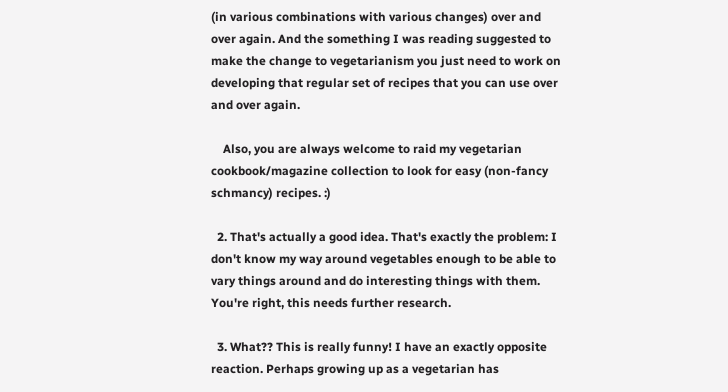(in various combinations with various changes) over and over again. And the something I was reading suggested to make the change to vegetarianism you just need to work on developing that regular set of recipes that you can use over and over again.

    Also, you are always welcome to raid my vegetarian cookbook/magazine collection to look for easy (non-fancy schmancy) recipes. :)

  2. That's actually a good idea. That's exactly the problem: I don't know my way around vegetables enough to be able to vary things around and do interesting things with them. You're right, this needs further research.

  3. What?? This is really funny! I have an exactly opposite reaction. Perhaps growing up as a vegetarian has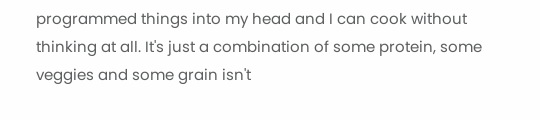programmed things into my head and I can cook without thinking at all. It's just a combination of some protein, some veggies and some grain isn't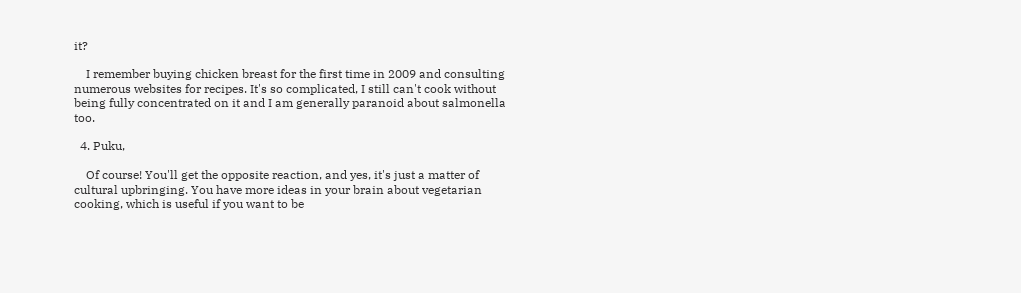it?

    I remember buying chicken breast for the first time in 2009 and consulting numerous websites for recipes. It's so complicated, I still can't cook without being fully concentrated on it and I am generally paranoid about salmonella too.

  4. Puku,

    Of course! You'll get the opposite reaction, and yes, it's just a matter of cultural upbringing. You have more ideas in your brain about vegetarian cooking, which is useful if you want to be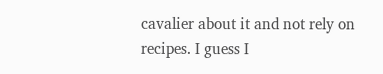cavalier about it and not rely on recipes. I guess I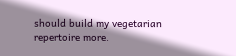should build my vegetarian repertoire more.